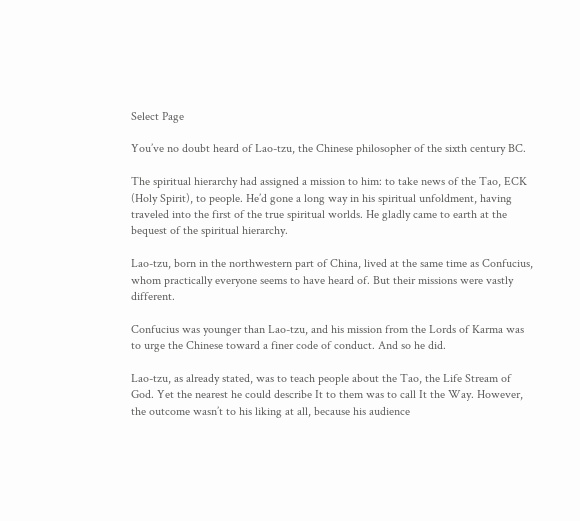Select Page

You’ve no doubt heard of Lao-tzu, the Chinese philosopher of the sixth century BC.

The spiritual hierarchy had assigned a mission to him: to take news of the Tao, ECK (Holy Spirit), to people. He’d gone a long way in his spiritual unfoldment, having traveled into the first of the true spiritual worlds. He gladly came to earth at the bequest of the spiritual hierarchy.

Lao-tzu, born in the northwestern part of China, lived at the same time as Confucius, whom practically everyone seems to have heard of. But their missions were vastly different.

Confucius was younger than Lao-tzu, and his mission from the Lords of Karma was to urge the Chinese toward a finer code of conduct. And so he did.

Lao-tzu, as already stated, was to teach people about the Tao, the Life Stream of God. Yet the nearest he could describe It to them was to call It the Way. However, the outcome wasn’t to his liking at all, because his audience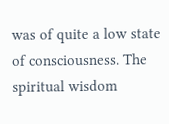was of quite a low state of consciousness. The spiritual wisdom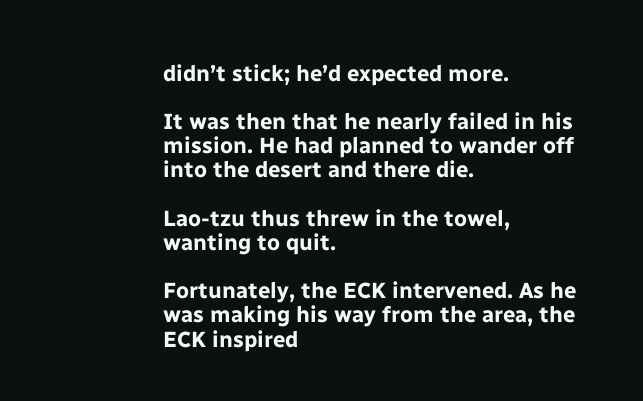didn’t stick; he’d expected more.

It was then that he nearly failed in his mission. He had planned to wander off into the desert and there die.

Lao-tzu thus threw in the towel, wanting to quit.

Fortunately, the ECK intervened. As he was making his way from the area, the ECK inspired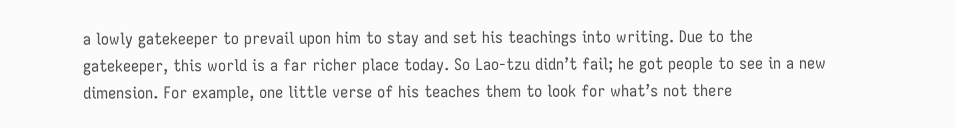a lowly gatekeeper to prevail upon him to stay and set his teachings into writing. Due to the gatekeeper, this world is a far richer place today. So Lao-tzu didn’t fail; he got people to see in a new dimension. For example, one little verse of his teaches them to look for what’s not there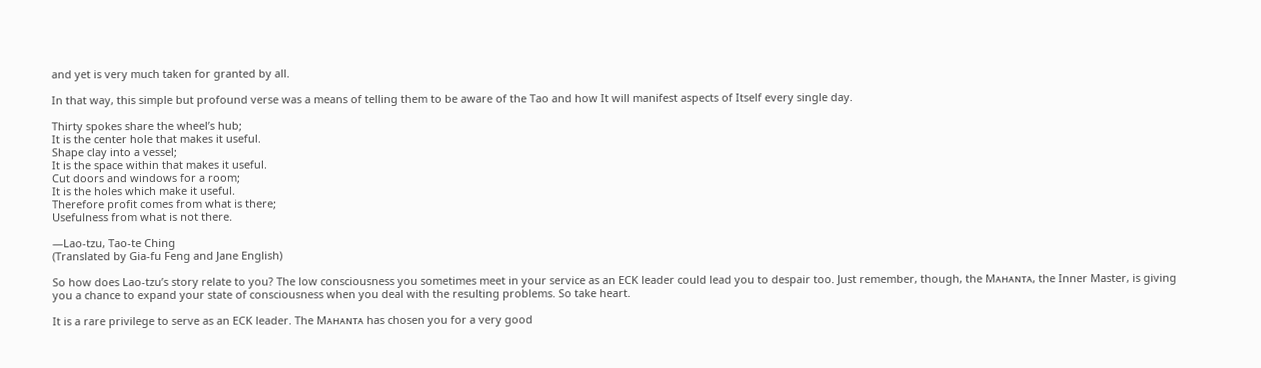and yet is very much taken for granted by all.

In that way, this simple but profound verse was a means of telling them to be aware of the Tao and how It will manifest aspects of Itself every single day.

Thirty spokes share the wheel’s hub;
It is the center hole that makes it useful.
Shape clay into a vessel;
It is the space within that makes it useful.
Cut doors and windows for a room;
It is the holes which make it useful.
Therefore profit comes from what is there;
Usefulness from what is not there.

—Lao-tzu, Tao-te Ching
(Translated by Gia-fu Feng and Jane English)

So how does Lao-tzu’s story relate to you? The low consciousness you sometimes meet in your service as an ECK leader could lead you to despair too. Just remember, though, the Mᴀʜᴀɴᴛᴀ, the Inner Master, is giving you a chance to expand your state of consciousness when you deal with the resulting problems. So take heart.

It is a rare privilege to serve as an ECK leader. The Mᴀʜᴀɴᴛᴀ has chosen you for a very good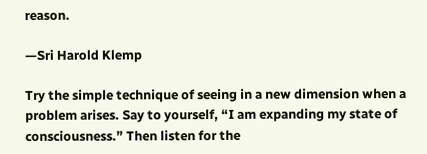reason.

—Sri Harold Klemp

Try the simple technique of seeing in a new dimension when a problem arises. Say to yourself, “I am expanding my state of consciousness.” Then listen for the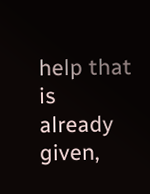help that is already given,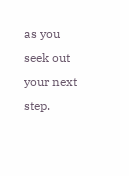as you seek out your next step.